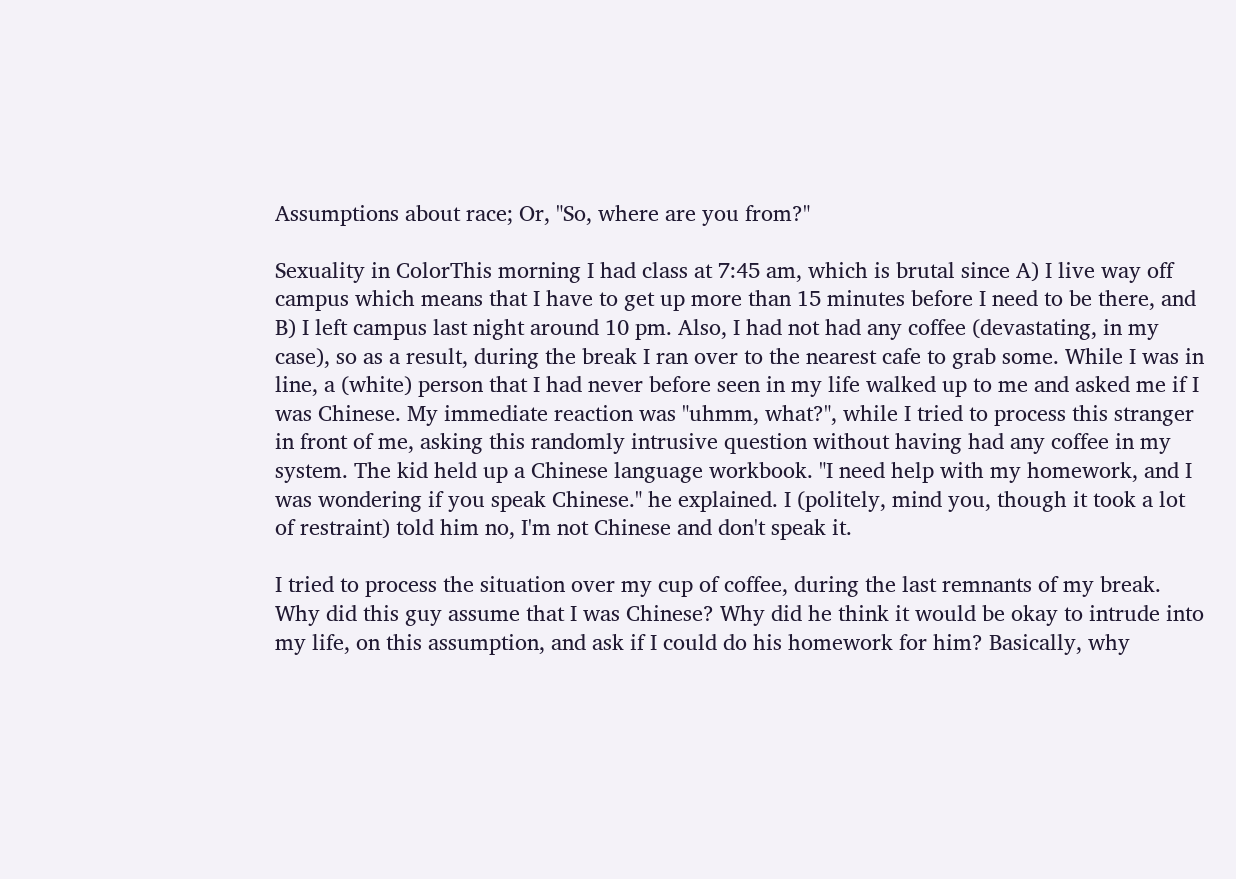Assumptions about race; Or, "So, where are you from?"

Sexuality in ColorThis morning I had class at 7:45 am, which is brutal since A) I live way off campus which means that I have to get up more than 15 minutes before I need to be there, and B) I left campus last night around 10 pm. Also, I had not had any coffee (devastating, in my case), so as a result, during the break I ran over to the nearest cafe to grab some. While I was in line, a (white) person that I had never before seen in my life walked up to me and asked me if I was Chinese. My immediate reaction was "uhmm, what?", while I tried to process this stranger in front of me, asking this randomly intrusive question without having had any coffee in my system. The kid held up a Chinese language workbook. "I need help with my homework, and I was wondering if you speak Chinese." he explained. I (politely, mind you, though it took a lot of restraint) told him no, I'm not Chinese and don't speak it.

I tried to process the situation over my cup of coffee, during the last remnants of my break. Why did this guy assume that I was Chinese? Why did he think it would be okay to intrude into my life, on this assumption, and ask if I could do his homework for him? Basically, why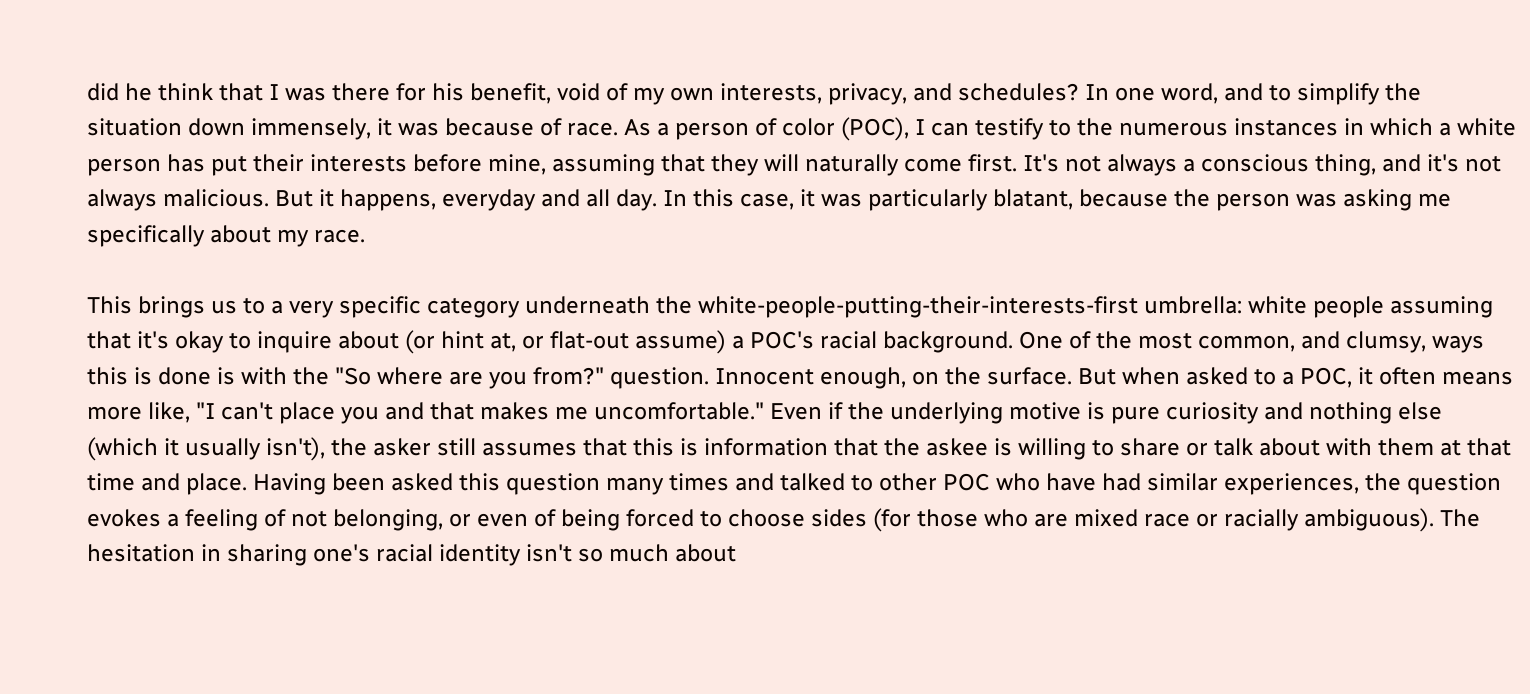did he think that I was there for his benefit, void of my own interests, privacy, and schedules? In one word, and to simplify the situation down immensely, it was because of race. As a person of color (POC), I can testify to the numerous instances in which a white person has put their interests before mine, assuming that they will naturally come first. It's not always a conscious thing, and it's not always malicious. But it happens, everyday and all day. In this case, it was particularly blatant, because the person was asking me specifically about my race.

This brings us to a very specific category underneath the white-people-putting-their-interests-first umbrella: white people assuming that it's okay to inquire about (or hint at, or flat-out assume) a POC's racial background. One of the most common, and clumsy, ways this is done is with the "So where are you from?" question. Innocent enough, on the surface. But when asked to a POC, it often means more like, "I can't place you and that makes me uncomfortable." Even if the underlying motive is pure curiosity and nothing else (which it usually isn't), the asker still assumes that this is information that the askee is willing to share or talk about with them at that time and place. Having been asked this question many times and talked to other POC who have had similar experiences, the question evokes a feeling of not belonging, or even of being forced to choose sides (for those who are mixed race or racially ambiguous). The hesitation in sharing one's racial identity isn't so much about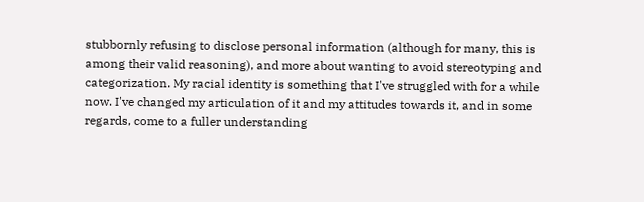stubbornly refusing to disclose personal information (although for many, this is among their valid reasoning), and more about wanting to avoid stereotyping and categorization. My racial identity is something that I've struggled with for a while now. I've changed my articulation of it and my attitudes towards it, and in some regards, come to a fuller understanding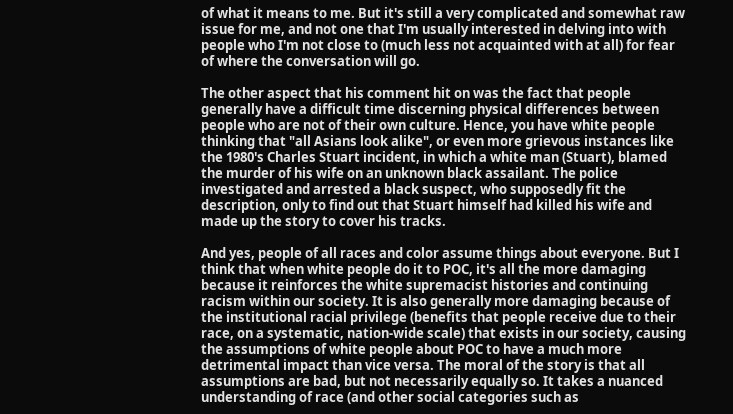of what it means to me. But it's still a very complicated and somewhat raw issue for me, and not one that I'm usually interested in delving into with people who I'm not close to (much less not acquainted with at all) for fear of where the conversation will go.

The other aspect that his comment hit on was the fact that people generally have a difficult time discerning physical differences between people who are not of their own culture. Hence, you have white people thinking that "all Asians look alike", or even more grievous instances like the 1980's Charles Stuart incident, in which a white man (Stuart), blamed the murder of his wife on an unknown black assailant. The police investigated and arrested a black suspect, who supposedly fit the description, only to find out that Stuart himself had killed his wife and made up the story to cover his tracks.

And yes, people of all races and color assume things about everyone. But I think that when white people do it to POC, it's all the more damaging because it reinforces the white supremacist histories and continuing racism within our society. It is also generally more damaging because of the institutional racial privilege (benefits that people receive due to their race, on a systematic, nation-wide scale) that exists in our society, causing the assumptions of white people about POC to have a much more detrimental impact than vice versa. The moral of the story is that all assumptions are bad, but not necessarily equally so. It takes a nuanced understanding of race (and other social categories such as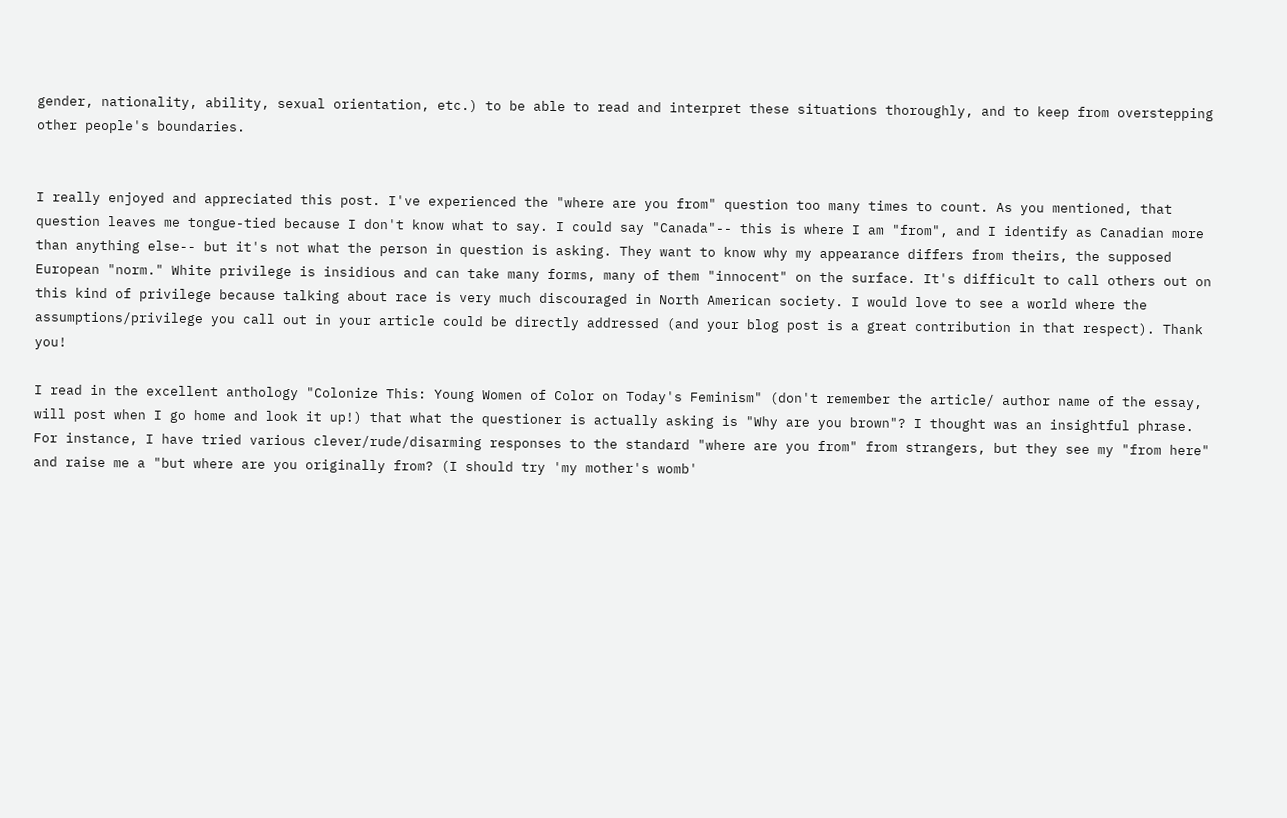gender, nationality, ability, sexual orientation, etc.) to be able to read and interpret these situations thoroughly, and to keep from overstepping other people's boundaries.


I really enjoyed and appreciated this post. I've experienced the "where are you from" question too many times to count. As you mentioned, that question leaves me tongue-tied because I don't know what to say. I could say "Canada"-- this is where I am "from", and I identify as Canadian more than anything else-- but it's not what the person in question is asking. They want to know why my appearance differs from theirs, the supposed European "norm." White privilege is insidious and can take many forms, many of them "innocent" on the surface. It's difficult to call others out on this kind of privilege because talking about race is very much discouraged in North American society. I would love to see a world where the assumptions/privilege you call out in your article could be directly addressed (and your blog post is a great contribution in that respect). Thank you!

I read in the excellent anthology "Colonize This: Young Women of Color on Today's Feminism" (don't remember the article/ author name of the essay, will post when I go home and look it up!) that what the questioner is actually asking is "Why are you brown"? I thought was an insightful phrase.
For instance, I have tried various clever/rude/disarming responses to the standard "where are you from" from strangers, but they see my "from here" and raise me a "but where are you originally from? (I should try 'my mother's womb'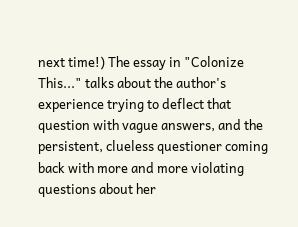next time!) The essay in "Colonize This..." talks about the author's experience trying to deflect that question with vague answers, and the persistent, clueless questioner coming back with more and more violating questions about her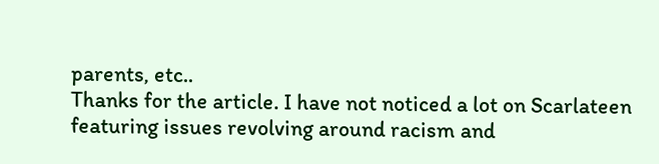parents, etc..
Thanks for the article. I have not noticed a lot on Scarlateen featuring issues revolving around racism and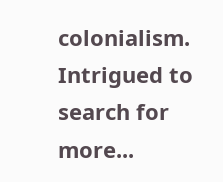colonialism. Intrigued to search for more...